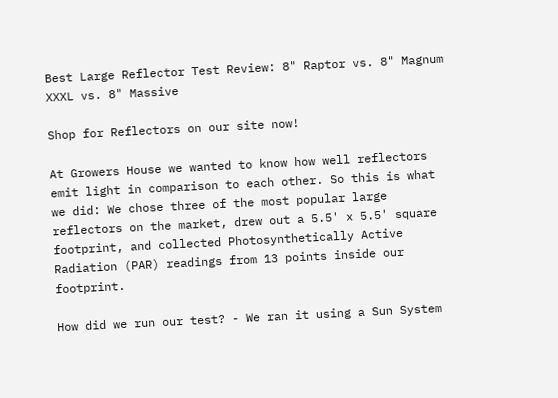Best Large Reflector Test Review: 8" Raptor vs. 8" Magnum XXXL vs. 8" Massive

Shop for Reflectors on our site now!

At Growers House we wanted to know how well reflectors emit light in comparison to each other. So this is what we did: We chose three of the most popular large reflectors on the market, drew out a 5.5' x 5.5' square footprint, and collected Photosynthetically Active Radiation (PAR) readings from 13 points inside our footprint.

How did we run our test? - We ran it using a Sun System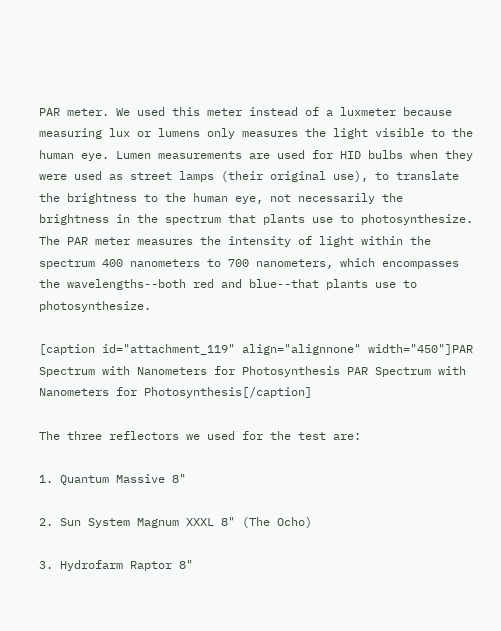PAR meter. We used this meter instead of a luxmeter because measuring lux or lumens only measures the light visible to the human eye. Lumen measurements are used for HID bulbs when they were used as street lamps (their original use), to translate the brightness to the human eye, not necessarily the brightness in the spectrum that plants use to photosynthesize. The PAR meter measures the intensity of light within the spectrum 400 nanometers to 700 nanometers, which encompasses the wavelengths--both red and blue--that plants use to photosynthesize.

[caption id="attachment_119" align="alignnone" width="450"]PAR Spectrum with Nanometers for Photosynthesis PAR Spectrum with Nanometers for Photosynthesis[/caption]

The three reflectors we used for the test are:

1. Quantum Massive 8"

2. Sun System Magnum XXXL 8" (The Ocho)

3. Hydrofarm Raptor 8"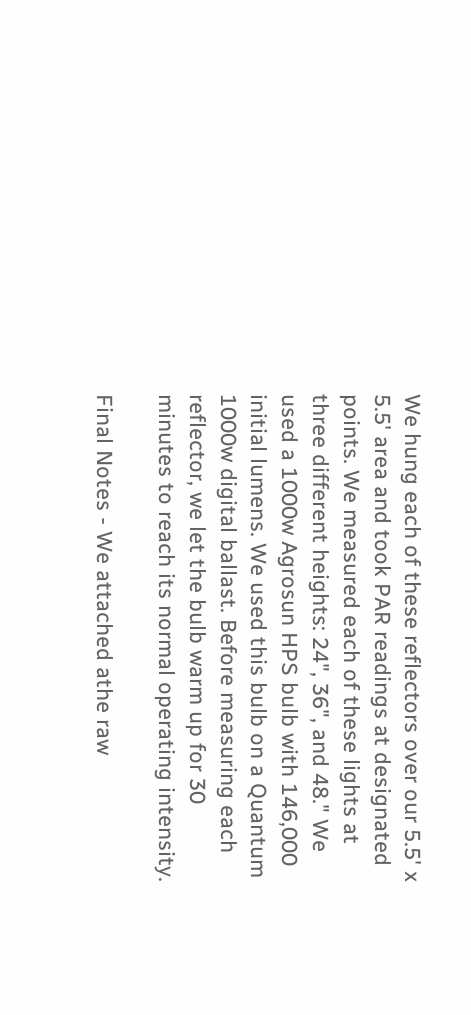We hung each of these reflectors over our 5.5' x 5.5' area and took PAR readings at designated points. We measured each of these lights at three different heights: 24", 36", and 48." We used a 1000w Agrosun HPS bulb with 146,000 initial lumens. We used this bulb on a Quantum 1000w digital ballast. Before measuring each reflector, we let the bulb warm up for 30 minutes to reach its normal operating intensity.

Final Notes - We attached athe raw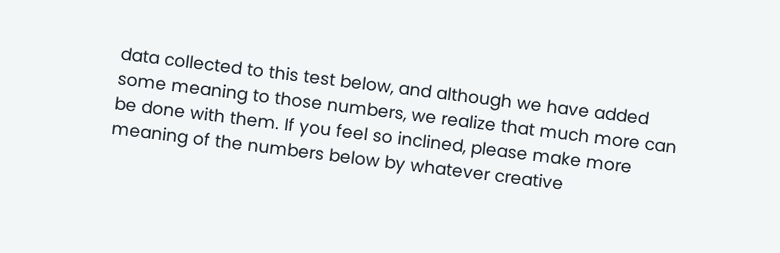data collected to this test below, and although we have added some meaning to those numbers, we realize that much more can be done with them. If you feel so inclined, please make more meaning of the numbers below by whatever creative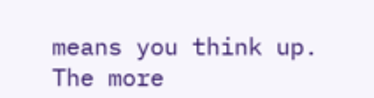means you think up. The more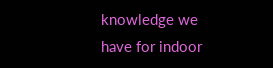knowledge we have for indoor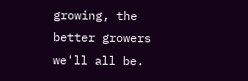growing, the better growers we'll all be.